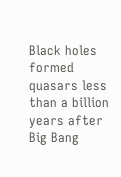Black holes formed quasars less than a billion years after Big Bang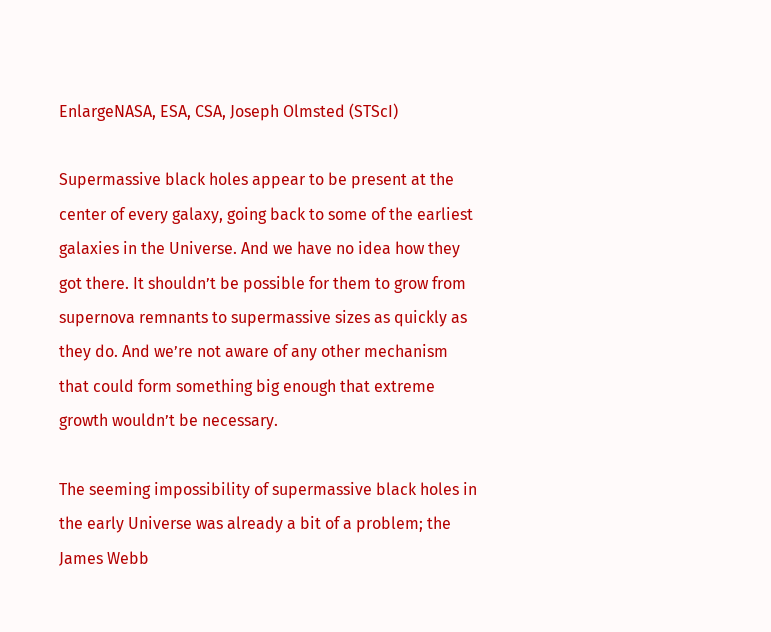EnlargeNASA, ESA, CSA, Joseph Olmsted (STScI)

Supermassive black holes appear to be present at the center of every galaxy, going back to some of the earliest galaxies in the Universe. And we have no idea how they got there. It shouldn’t be possible for them to grow from supernova remnants to supermassive sizes as quickly as they do. And we’re not aware of any other mechanism that could form something big enough that extreme growth wouldn’t be necessary.

The seeming impossibility of supermassive black holes in the early Universe was already a bit of a problem; the James Webb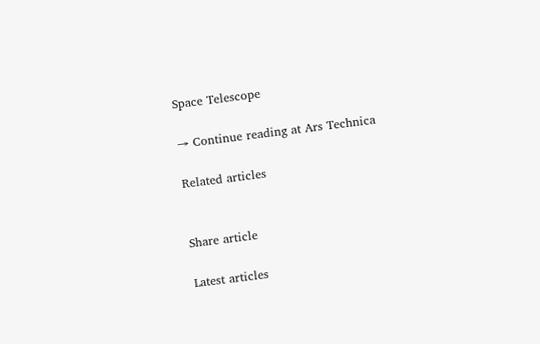Space Telescope

→ Continue reading at Ars Technica

Related articles


Share article

Latest articles